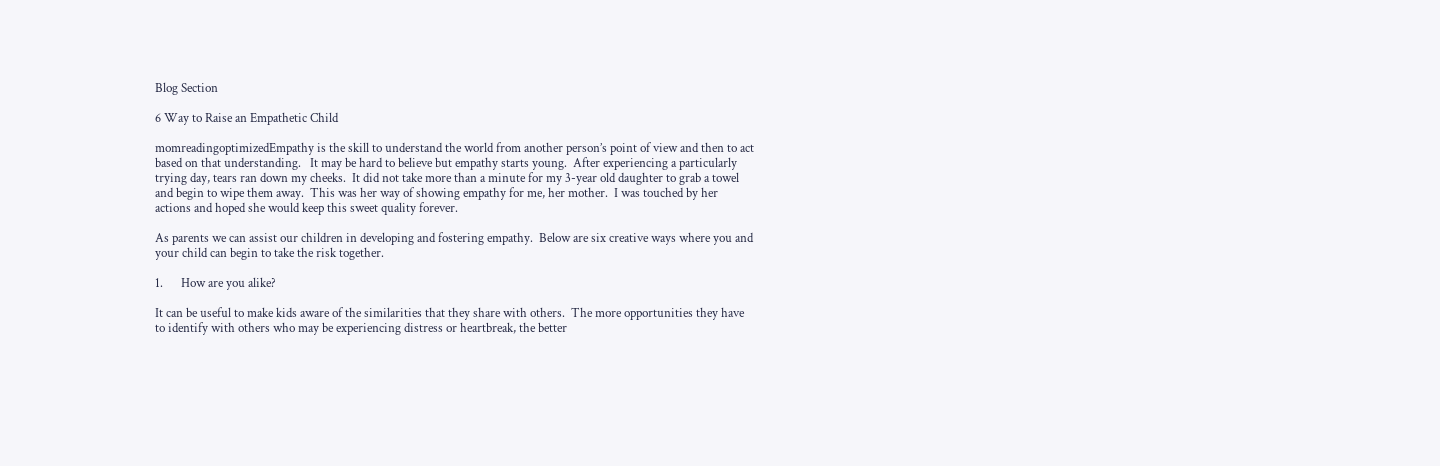Blog Section

6 Way to Raise an Empathetic Child

momreadingoptimizedEmpathy is the skill to understand the world from another person’s point of view and then to act based on that understanding.   It may be hard to believe but empathy starts young.  After experiencing a particularly trying day, tears ran down my cheeks.  It did not take more than a minute for my 3-year old daughter to grab a towel and begin to wipe them away.  This was her way of showing empathy for me, her mother.  I was touched by her actions and hoped she would keep this sweet quality forever.

As parents we can assist our children in developing and fostering empathy.  Below are six creative ways where you and your child can begin to take the risk together.

1.      How are you alike?

It can be useful to make kids aware of the similarities that they share with others.  The more opportunities they have to identify with others who may be experiencing distress or heartbreak, the better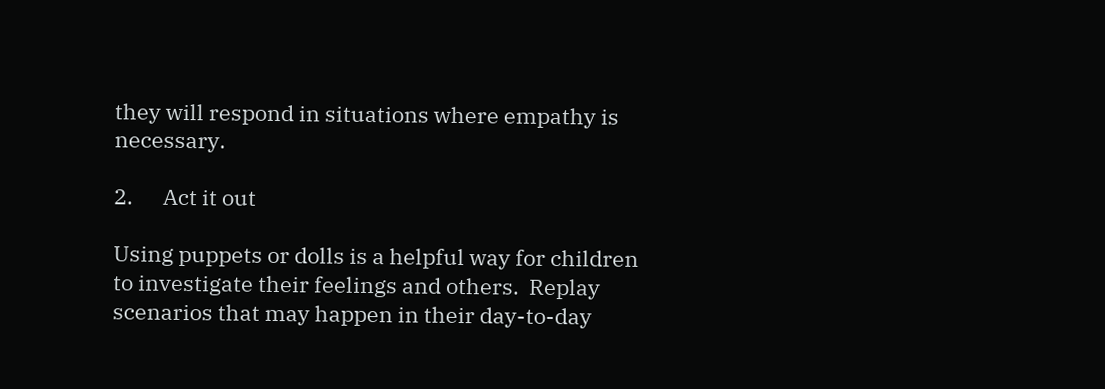they will respond in situations where empathy is necessary.

2.      Act it out

Using puppets or dolls is a helpful way for children to investigate their feelings and others.  Replay scenarios that may happen in their day-to-day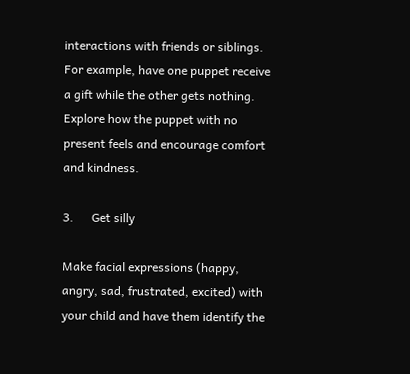interactions with friends or siblings.  For example, have one puppet receive a gift while the other gets nothing.  Explore how the puppet with no present feels and encourage comfort and kindness.

3.      Get silly

Make facial expressions (happy, angry, sad, frustrated, excited) with your child and have them identify the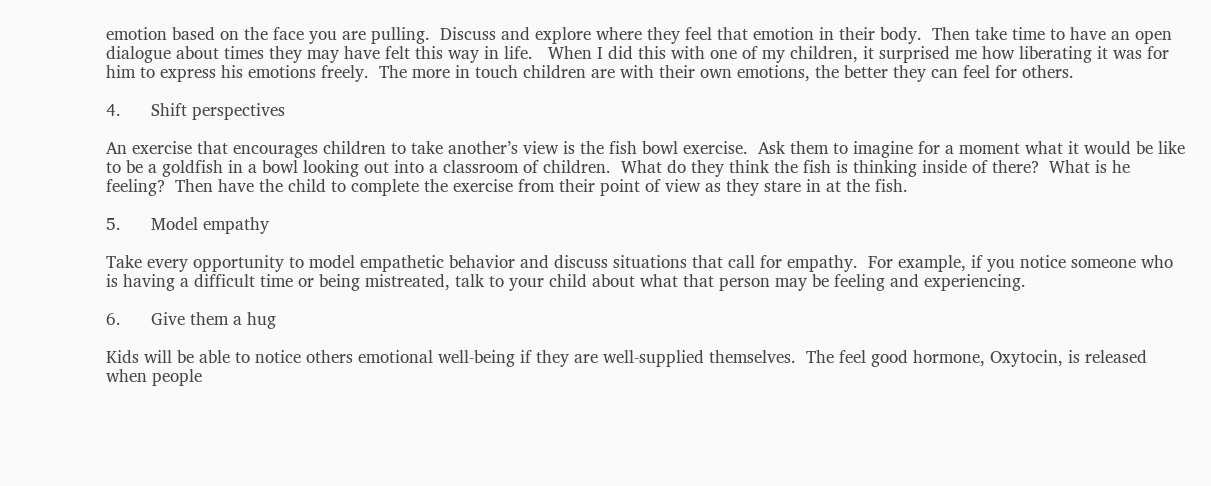emotion based on the face you are pulling.  Discuss and explore where they feel that emotion in their body.  Then take time to have an open dialogue about times they may have felt this way in life.   When I did this with one of my children, it surprised me how liberating it was for him to express his emotions freely.  The more in touch children are with their own emotions, the better they can feel for others.

4.      Shift perspectives

An exercise that encourages children to take another’s view is the fish bowl exercise.  Ask them to imagine for a moment what it would be like to be a goldfish in a bowl looking out into a classroom of children.  What do they think the fish is thinking inside of there?  What is he feeling?  Then have the child to complete the exercise from their point of view as they stare in at the fish.

5.      Model empathy

Take every opportunity to model empathetic behavior and discuss situations that call for empathy.  For example, if you notice someone who is having a difficult time or being mistreated, talk to your child about what that person may be feeling and experiencing.

6.      Give them a hug

Kids will be able to notice others emotional well-being if they are well-supplied themselves.  The feel good hormone, Oxytocin, is released when people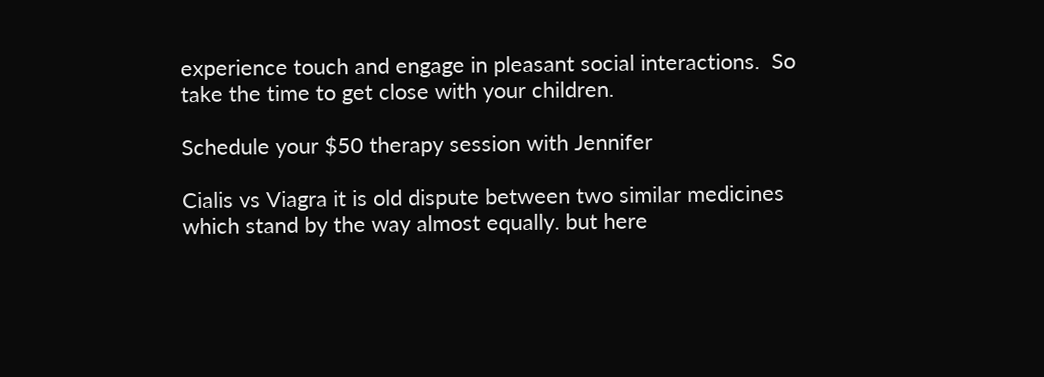experience touch and engage in pleasant social interactions.  So take the time to get close with your children.

Schedule your $50 therapy session with Jennifer

Cialis vs Viagra it is old dispute between two similar medicines which stand by the way almost equally. but here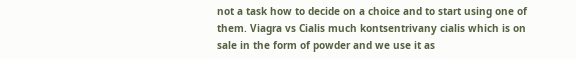not a task how to decide on a choice and to start using one of them. Viagra vs Cialis much kontsentrivany cialis which is on sale in the form of powder and we use it as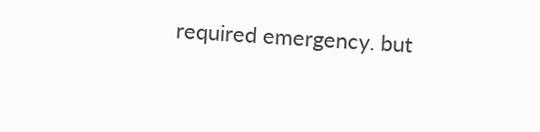required emergency. but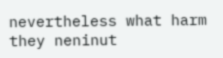nevertheless what harm they neninut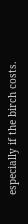especially if the birch costs.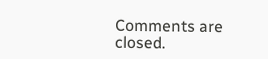Comments are closed.